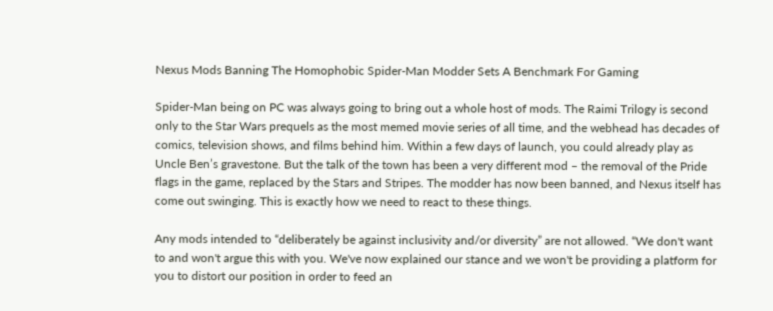Nexus Mods Banning The Homophobic Spider-Man Modder Sets A Benchmark For Gaming

Spider-Man being on PC was always going to bring out a whole host of mods. The Raimi Trilogy is second only to the Star Wars prequels as the most memed movie series of all time, and the webhead has decades of comics, television shows, and films behind him. Within a few days of launch, you could already play as Uncle Ben’s gravestone. But the talk of the town has been a very different mod – the removal of the Pride flags in the game, replaced by the Stars and Stripes. The modder has now been banned, and Nexus itself has come out swinging. This is exactly how we need to react to these things.

Any mods intended to “deliberately be against inclusivity and/or diversity” are not allowed. “We don't want to and won't argue this with you. We've now explained our stance and we won't be providing a platform for you to distort our position in order to feed an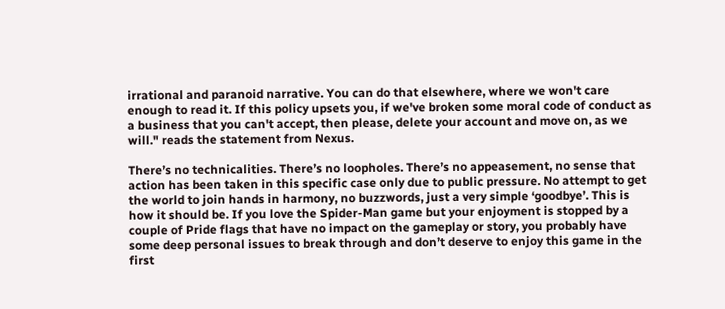irrational and paranoid narrative. You can do that elsewhere, where we won't care enough to read it. If this policy upsets you, if we've broken some moral code of conduct as a business that you can't accept, then please, delete your account and move on, as we will." reads the statement from Nexus.

There’s no technicalities. There’s no loopholes. There’s no appeasement, no sense that action has been taken in this specific case only due to public pressure. No attempt to get the world to join hands in harmony, no buzzwords, just a very simple ‘goodbye’. This is how it should be. If you love the Spider-Man game but your enjoyment is stopped by a couple of Pride flags that have no impact on the gameplay or story, you probably have some deep personal issues to break through and don’t deserve to enjoy this game in the first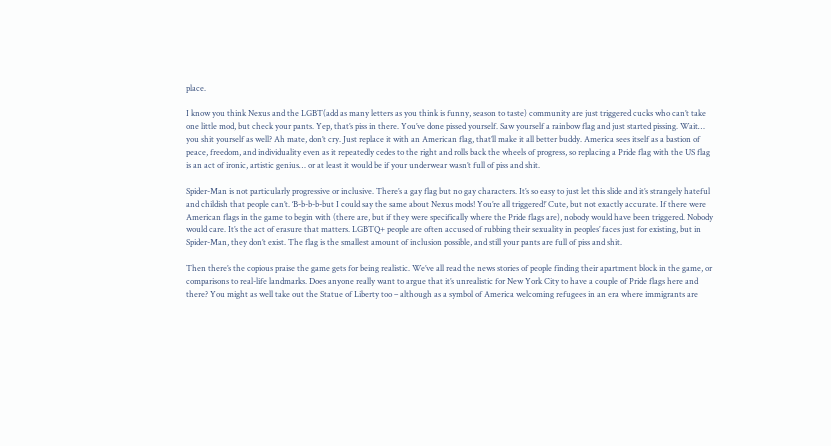place.

I know you think Nexus and the LGBT(add as many letters as you think is funny, season to taste) community are just triggered cucks who can’t take one little mod, but check your pants. Yep, that’s piss in there. You’ve done pissed yourself. Saw yourself a rainbow flag and just started pissing. Wait… you shit yourself as well? Ah mate, don’t cry. Just replace it with an American flag, that’ll make it all better buddy. America sees itself as a bastion of peace, freedom, and individuality even as it repeatedly cedes to the right and rolls back the wheels of progress, so replacing a Pride flag with the US flag is an act of ironic, artistic genius… or at least it would be if your underwear wasn’t full of piss and shit.

Spider-Man is not particularly progressive or inclusive. There’s a gay flag but no gay characters. It’s so easy to just let this slide and it’s strangely hateful and childish that people can’t. ‘B-b-b-b-but I could say the same about Nexus mods! You’re all triggered!’ Cute, but not exactly accurate. If there were American flags in the game to begin with (there are, but if they were specifically where the Pride flags are), nobody would have been triggered. Nobody would care. It’s the act of erasure that matters. LGBTQ+ people are often accused of rubbing their sexuality in peoples’ faces just for existing, but in Spider-Man, they don’t exist. The flag is the smallest amount of inclusion possible, and still your pants are full of piss and shit.

Then there’s the copious praise the game gets for being realistic. We’ve all read the news stories of people finding their apartment block in the game, or comparisons to real-life landmarks. Does anyone really want to argue that it’s unrealistic for New York City to have a couple of Pride flags here and there? You might as well take out the Statue of Liberty too – although as a symbol of America welcoming refugees in an era where immigrants are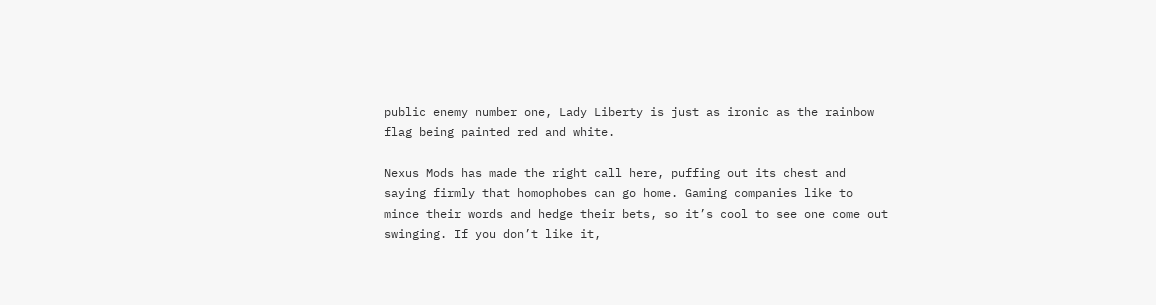public enemy number one, Lady Liberty is just as ironic as the rainbow flag being painted red and white.

Nexus Mods has made the right call here, puffing out its chest and saying firmly that homophobes can go home. Gaming companies like to mince their words and hedge their bets, so it’s cool to see one come out swinging. If you don’t like it,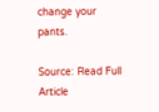change your pants.

Source: Read Full Article